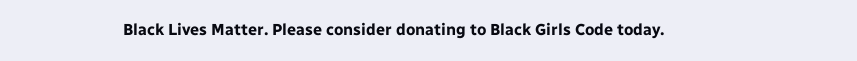Black Lives Matter. Please consider donating to Black Girls Code today.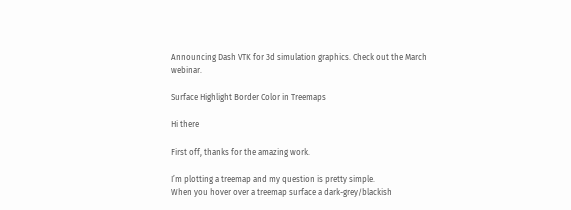Announcing Dash VTK for 3d simulation graphics. Check out the March webinar.

Surface Highlight Border Color in Treemaps

Hi there

First off, thanks for the amazing work.

I’m plotting a treemap and my question is pretty simple.
When you hover over a treemap surface a dark-grey/blackish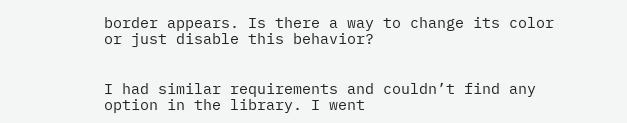border appears. Is there a way to change its color or just disable this behavior?


I had similar requirements and couldn’t find any option in the library. I went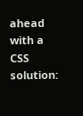ahead with a CSS solution: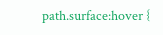path.surface:hover {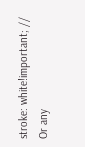stroke: white!important; // Or any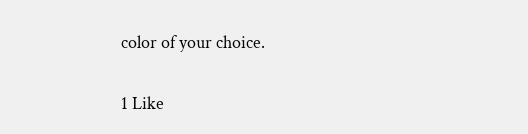color of your choice.

1 Like